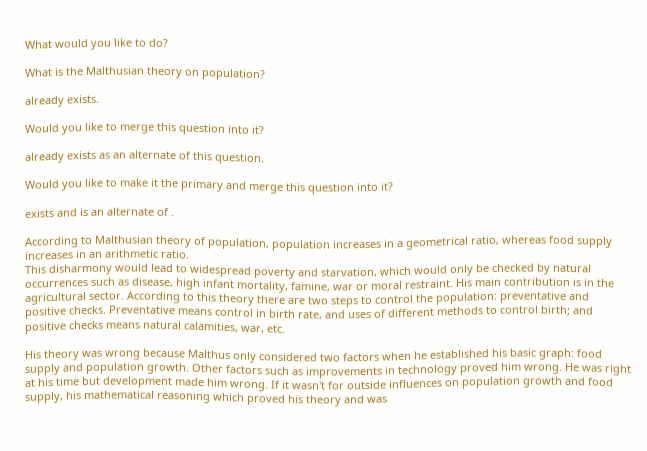What would you like to do?

What is the Malthusian theory on population?

already exists.

Would you like to merge this question into it?

already exists as an alternate of this question.

Would you like to make it the primary and merge this question into it?

exists and is an alternate of .

According to Malthusian theory of population, population increases in a geometrical ratio, whereas food supply increases in an arithmetic ratio.
This disharmony would lead to widespread poverty and starvation, which would only be checked by natural occurrences such as disease, high infant mortality, famine, war or moral restraint. His main contribution is in the agricultural sector. According to this theory there are two steps to control the population: preventative and positive checks. Preventative means control in birth rate, and uses of different methods to control birth; and positive checks means natural calamities, war, etc.

His theory was wrong because Malthus only considered two factors when he established his basic graph: food supply and population growth. Other factors such as improvements in technology proved him wrong. He was right at his time but development made him wrong. If it wasn't for outside influences on population growth and food supply, his mathematical reasoning which proved his theory and was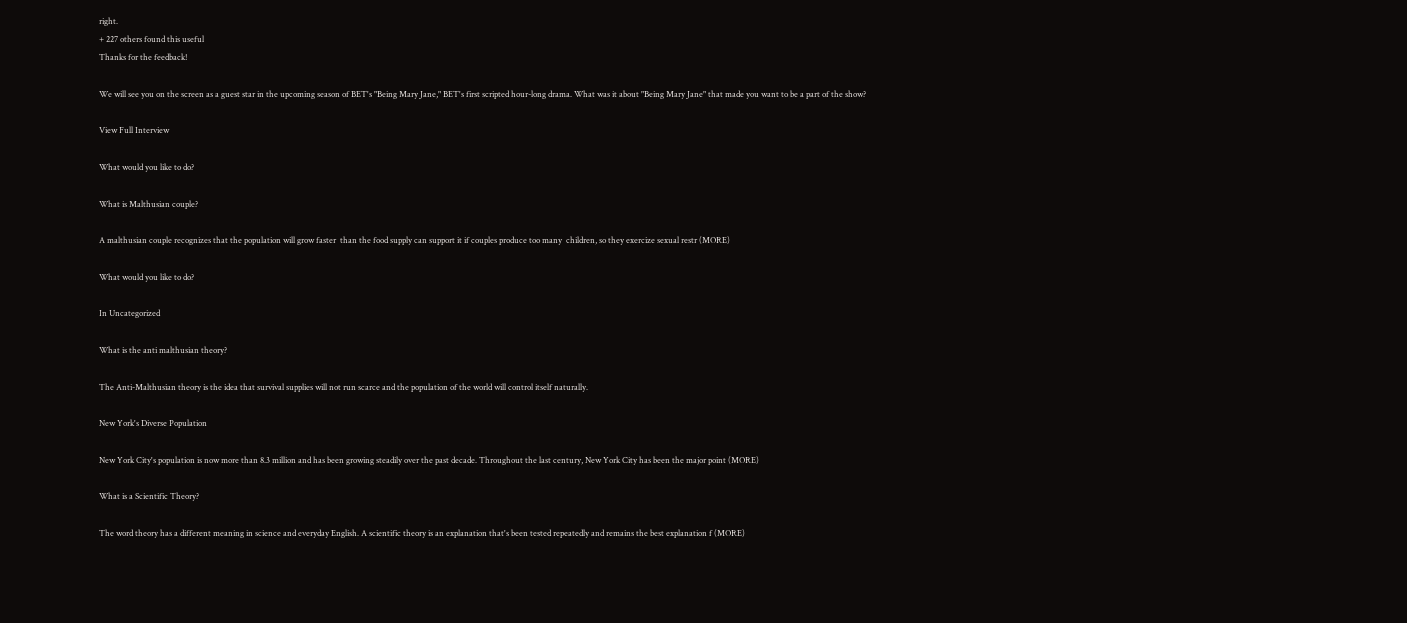right.
+ 227 others found this useful
Thanks for the feedback!

We will see you on the screen as a guest star in the upcoming season of BET's "Being Mary Jane," BET's first scripted hour-long drama. What was it about "Being Mary Jane" that made you want to be a part of the show?

View Full Interview

What would you like to do?

What is Malthusian couple?

A malthusian couple recognizes that the population will grow faster  than the food supply can support it if couples produce too many  children, so they exercize sexual restr (MORE)

What would you like to do?

In Uncategorized

What is the anti malthusian theory?

The Anti-Malthusian theory is the idea that survival supplies will not run scarce and the population of the world will control itself naturally.

New York's Diverse Population

New York City's population is now more than 8.3 million and has been growing steadily over the past decade. Throughout the last century, New York City has been the major point (MORE)

What is a Scientific Theory?

The word theory has a different meaning in science and everyday English. A scientific theory is an explanation that's been tested repeatedly and remains the best explanation f (MORE)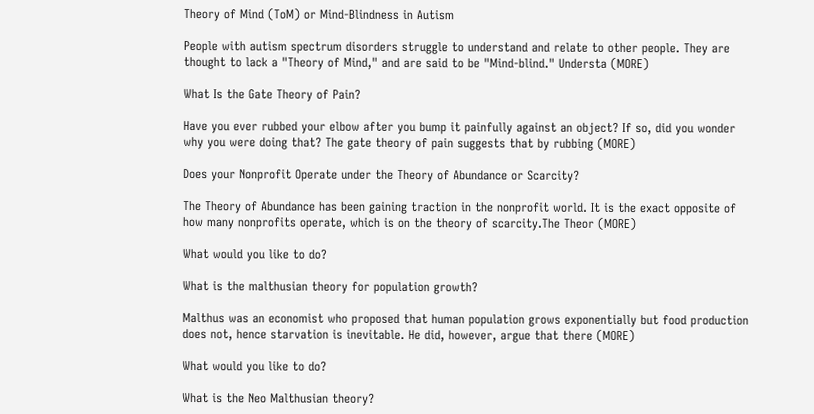Theory of Mind (ToM) or Mind-Blindness in Autism

People with autism spectrum disorders struggle to understand and relate to other people. They are thought to lack a "Theory of Mind," and are said to be "Mind-blind." Understa (MORE)

What Is the Gate Theory of Pain?

Have you ever rubbed your elbow after you bump it painfully against an object? If so, did you wonder why you were doing that? The gate theory of pain suggests that by rubbing (MORE)

Does your Nonprofit Operate under the Theory of Abundance or Scarcity?

The Theory of Abundance has been gaining traction in the nonprofit world. It is the exact opposite of how many nonprofits operate, which is on the theory of scarcity.The Theor (MORE)

What would you like to do?

What is the malthusian theory for population growth?

Malthus was an economist who proposed that human population grows exponentially but food production does not, hence starvation is inevitable. He did, however, argue that there (MORE)

What would you like to do?

What is the Neo Malthusian theory?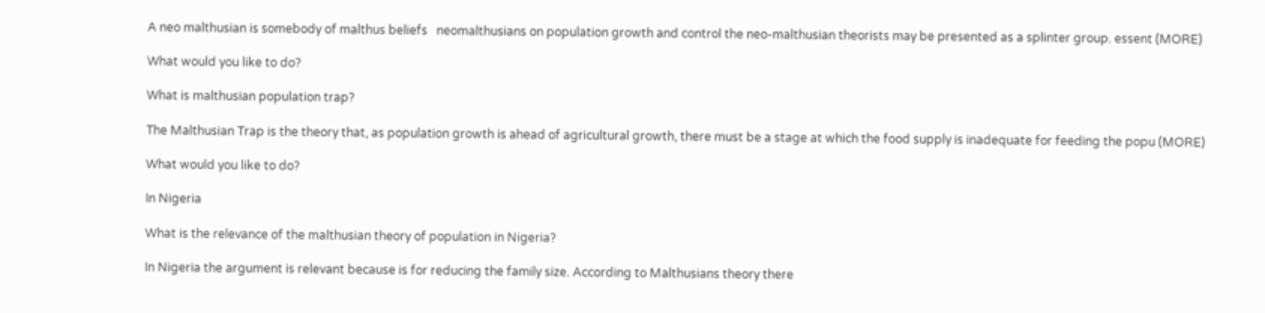A neo malthusian is somebody of malthus beliefs   neomalthusians on population growth and control the neo-malthusian theorists may be presented as a splinter group. essent (MORE)

What would you like to do?

What is malthusian population trap?

The Malthusian Trap is the theory that, as population growth is ahead of agricultural growth, there must be a stage at which the food supply is inadequate for feeding the popu (MORE)

What would you like to do?

In Nigeria

What is the relevance of the malthusian theory of population in Nigeria?

In Nigeria the argument is relevant because is for reducing the family size. According to Malthusians theory there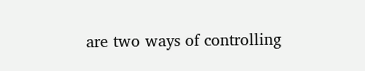are two ways of controlling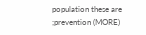population these are ;prevention (MORE)